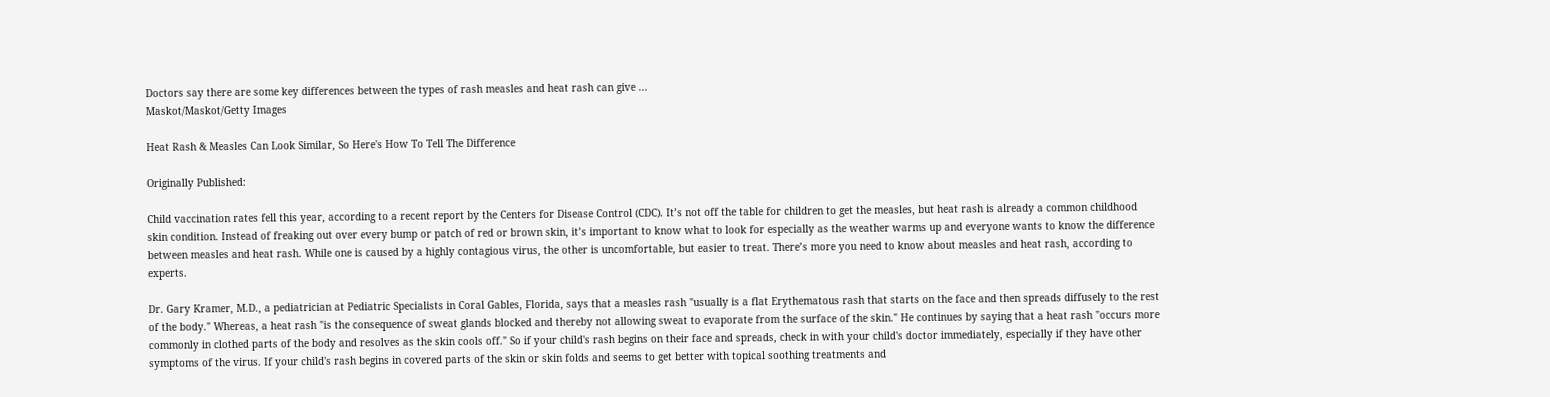Doctors say there are some key differences between the types of rash measles and heat rash can give ...
Maskot/Maskot/Getty Images

Heat Rash & Measles Can Look Similar, So Here's How To Tell The Difference

Originally Published:

Child vaccination rates fell this year, according to a recent report by the Centers for Disease Control (CDC). It’s not off the table for children to get the measles, but heat rash is already a common childhood skin condition. Instead of freaking out over every bump or patch of red or brown skin, it’s important to know what to look for especially as the weather warms up and everyone wants to know the difference between measles and heat rash. While one is caused by a highly contagious virus, the other is uncomfortable, but easier to treat. There’s more you need to know about measles and heat rash, according to experts.

Dr. Gary Kramer, M.D., a pediatrician at Pediatric Specialists in Coral Gables, Florida, says that a measles rash "usually is a flat Erythematous rash that starts on the face and then spreads diffusely to the rest of the body." Whereas, a heat rash "is the consequence of sweat glands blocked and thereby not allowing sweat to evaporate from the surface of the skin." He continues by saying that a heat rash "occurs more commonly in clothed parts of the body and resolves as the skin cools off." So if your child's rash begins on their face and spreads, check in with your child's doctor immediately, especially if they have other symptoms of the virus. If your child's rash begins in covered parts of the skin or skin folds and seems to get better with topical soothing treatments and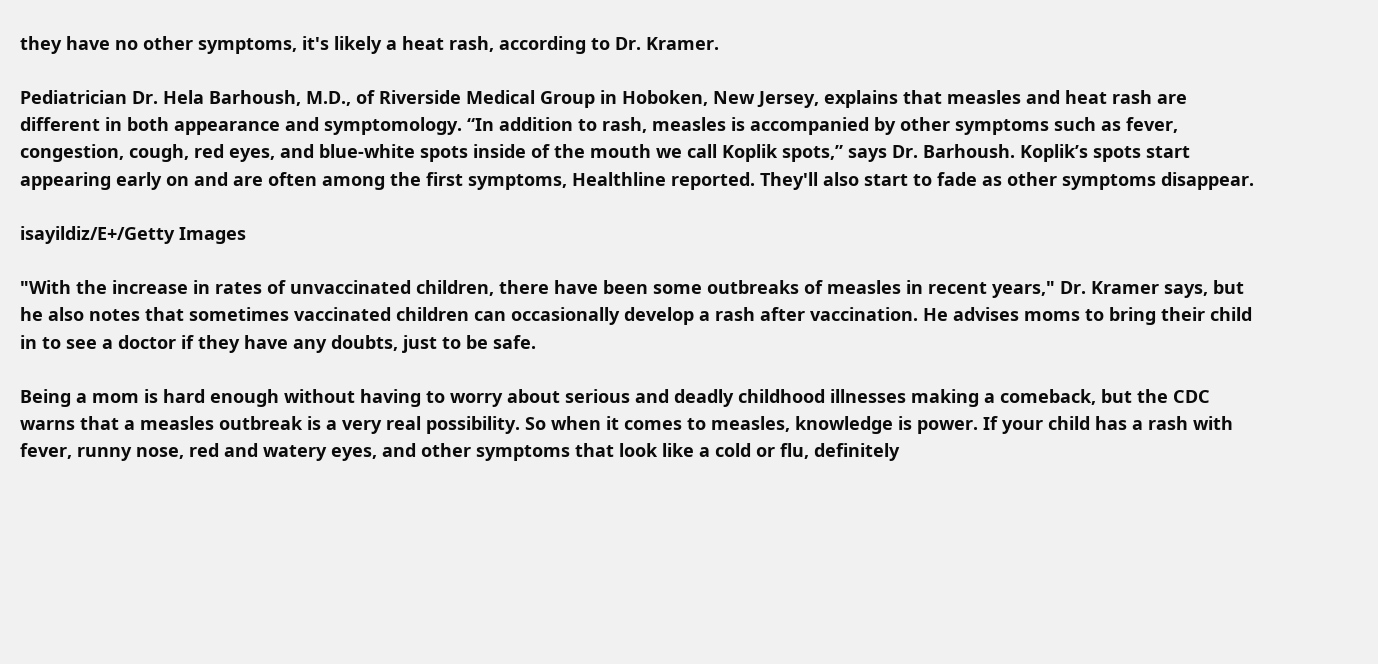they have no other symptoms, it's likely a heat rash, according to Dr. Kramer.

Pediatrician Dr. Hela Barhoush, M.D., of Riverside Medical Group in Hoboken, New Jersey, explains that measles and heat rash are different in both appearance and symptomology. “In addition to rash, measles is accompanied by other symptoms such as fever, congestion, cough, red eyes, and blue-white spots inside of the mouth we call Koplik spots,” says Dr. Barhoush. Koplik’s spots start appearing early on and are often among the first symptoms, Healthline reported. They'll also start to fade as other symptoms disappear.

isayildiz/E+/Getty Images

"With the increase in rates of unvaccinated children, there have been some outbreaks of measles in recent years," Dr. Kramer says, but he also notes that sometimes vaccinated children can occasionally develop a rash after vaccination. He advises moms to bring their child in to see a doctor if they have any doubts, just to be safe.

Being a mom is hard enough without having to worry about serious and deadly childhood illnesses making a comeback, but the CDC warns that a measles outbreak is a very real possibility. So when it comes to measles, knowledge is power. If your child has a rash with fever, runny nose, red and watery eyes, and other symptoms that look like a cold or flu, definitely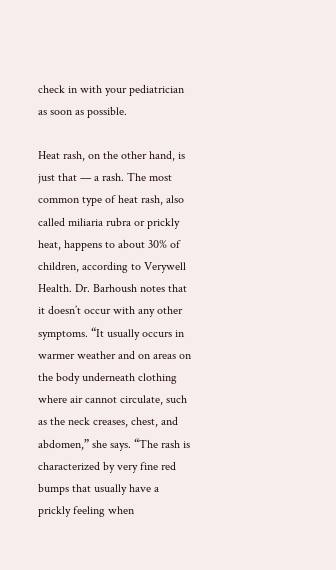check in with your pediatrician as soon as possible.

Heat rash, on the other hand, is just that — a rash. The most common type of heat rash, also called miliaria rubra or prickly heat, happens to about 30% of children, according to Verywell Health. Dr. Barhoush notes that it doesn’t occur with any other symptoms. “It usually occurs in warmer weather and on areas on the body underneath clothing where air cannot circulate, such as the neck creases, chest, and abdomen,” she says. “The rash is characterized by very fine red bumps that usually have a prickly feeling when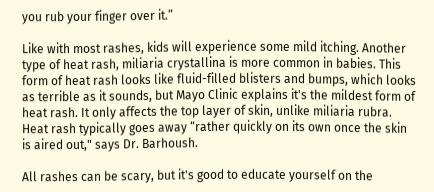you rub your finger over it.”

Like with most rashes, kids will experience some mild itching. Another type of heat rash, miliaria crystallina is more common in babies. This form of heat rash looks like fluid-filled blisters and bumps, which looks as terrible as it sounds, but Mayo Clinic explains it's the mildest form of heat rash. It only affects the top layer of skin, unlike miliaria rubra. Heat rash typically goes away “rather quickly on its own once the skin is aired out," says Dr. Barhoush.

All rashes can be scary, but it's good to educate yourself on the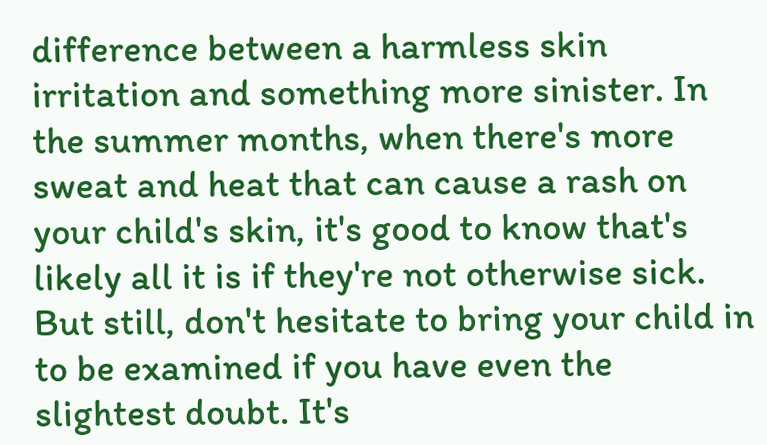difference between a harmless skin irritation and something more sinister. In the summer months, when there's more sweat and heat that can cause a rash on your child's skin, it's good to know that's likely all it is if they're not otherwise sick. But still, don't hesitate to bring your child in to be examined if you have even the slightest doubt. It's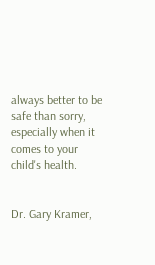always better to be safe than sorry, especially when it comes to your child's health.


Dr. Gary Kramer,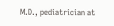M.D., pediatrician at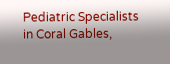Pediatric Specialists in Coral Gables,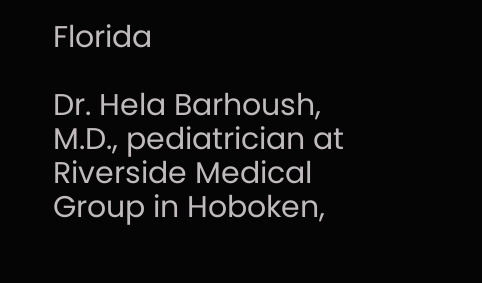Florida

Dr. Hela Barhoush, M.D., pediatrician at Riverside Medical Group in Hoboken,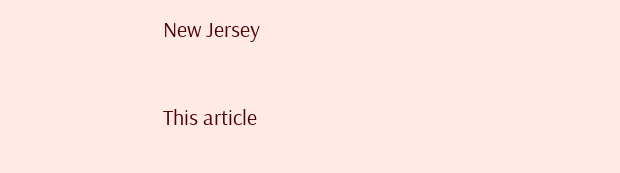New Jersey

This article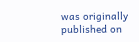was originally published on